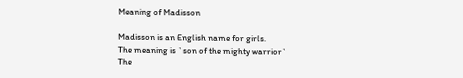Meaning of Madisson

Madisson is an English name for girls.
The meaning is `son of the mighty warrior`
The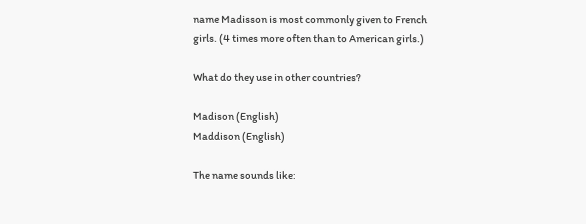name Madisson is most commonly given to French girls. (4 times more often than to American girls.)

What do they use in other countries?

Madison (English)
Maddison (English)

The name sounds like: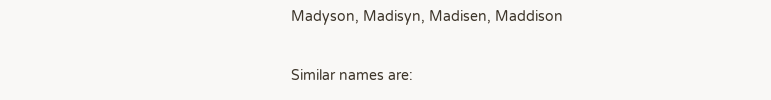Madyson, Madisyn, Madisen, Maddison

Similar names are: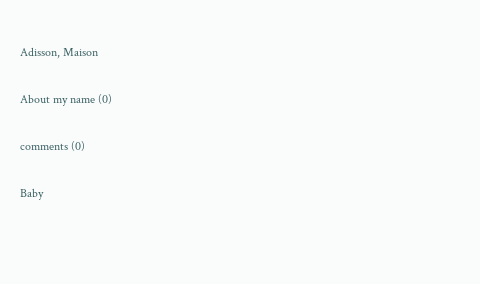Adisson, Maison

About my name (0)

comments (0)

Baby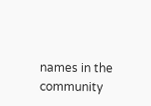names in the community